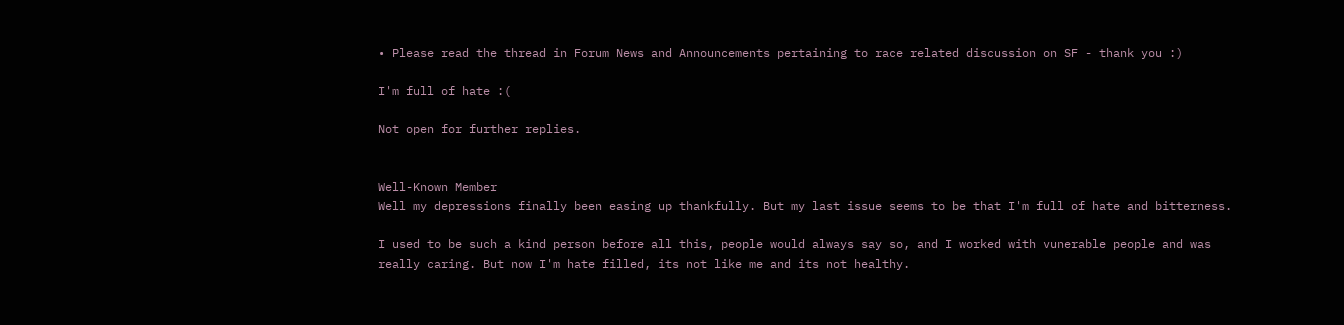• Please read the thread in Forum News and Announcements pertaining to race related discussion on SF - thank you :)

I'm full of hate :(

Not open for further replies.


Well-Known Member
Well my depressions finally been easing up thankfully. But my last issue seems to be that I'm full of hate and bitterness.

I used to be such a kind person before all this, people would always say so, and I worked with vunerable people and was really caring. But now I'm hate filled, its not like me and its not healthy.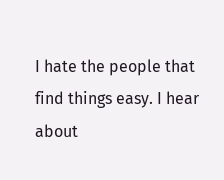I hate the people that find things easy. I hear about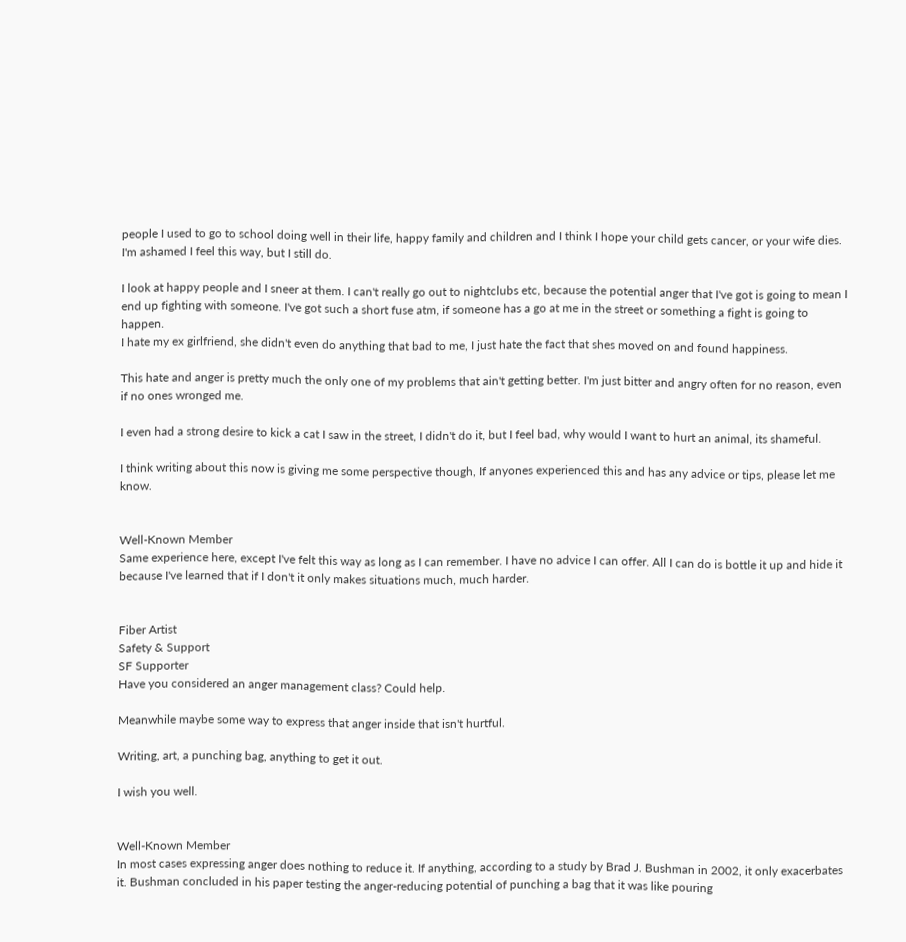people I used to go to school doing well in their life, happy family and children and I think I hope your child gets cancer, or your wife dies. I'm ashamed I feel this way, but I still do.

I look at happy people and I sneer at them. I can't really go out to nightclubs etc, because the potential anger that I've got is going to mean I end up fighting with someone. I've got such a short fuse atm, if someone has a go at me in the street or something a fight is going to happen.
I hate my ex girlfriend, she didn't even do anything that bad to me, I just hate the fact that shes moved on and found happiness.

This hate and anger is pretty much the only one of my problems that ain't getting better. I'm just bitter and angry often for no reason, even if no ones wronged me.

I even had a strong desire to kick a cat I saw in the street, I didn't do it, but I feel bad, why would I want to hurt an animal, its shameful.

I think writing about this now is giving me some perspective though, If anyones experienced this and has any advice or tips, please let me know.


Well-Known Member
Same experience here, except I've felt this way as long as I can remember. I have no advice I can offer. All I can do is bottle it up and hide it because I've learned that if I don't it only makes situations much, much harder.


Fiber Artist
Safety & Support
SF Supporter
Have you considered an anger management class? Could help.

Meanwhile maybe some way to express that anger inside that isn't hurtful.

Writing, art, a punching bag, anything to get it out.

I wish you well.


Well-Known Member
In most cases expressing anger does nothing to reduce it. If anything, according to a study by Brad J. Bushman in 2002, it only exacerbates it. Bushman concluded in his paper testing the anger-reducing potential of punching a bag that it was like pouring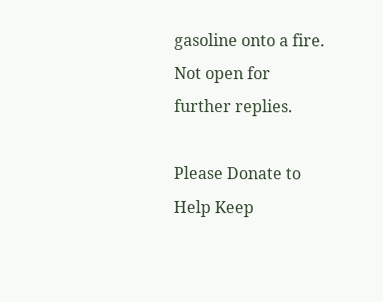gasoline onto a fire.
Not open for further replies.

Please Donate to Help Keep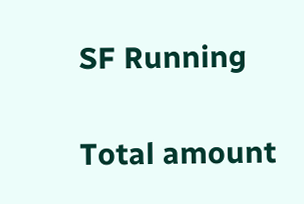SF Running

Total amount